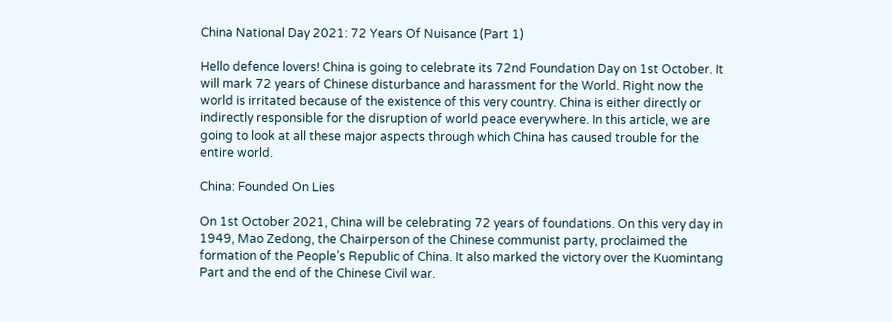China National Day 2021: 72 Years Of Nuisance (Part 1)

Hello defence lovers! China is going to celebrate its 72nd Foundation Day on 1st October. It will mark 72 years of Chinese disturbance and harassment for the World. Right now the world is irritated because of the existence of this very country. China is either directly or indirectly responsible for the disruption of world peace everywhere. In this article, we are going to look at all these major aspects through which China has caused trouble for the entire world.

China: Founded On Lies

On 1st October 2021, China will be celebrating 72 years of foundations. On this very day in 1949, Mao Zedong, the Chairperson of the Chinese communist party, proclaimed the formation of the People’s Republic of China. It also marked the victory over the Kuomintang Part and the end of the Chinese Civil war.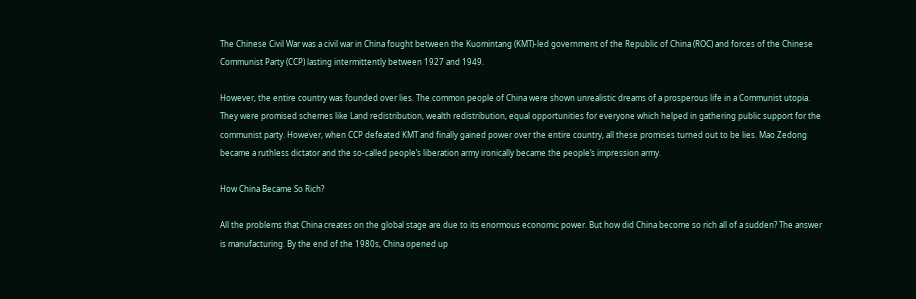The Chinese Civil War was a civil war in China fought between the Kuomintang (KMT)-led government of the Republic of China (ROC) and forces of the Chinese Communist Party (CCP) lasting intermittently between 1927 and 1949.

However, the entire country was founded over lies. The common people of China were shown unrealistic dreams of a prosperous life in a Communist utopia. They were promised schemes like Land redistribution, wealth redistribution, equal opportunities for everyone which helped in gathering public support for the communist party. However, when CCP defeated KMT and finally gained power over the entire country, all these promises turned out to be lies. Mao Zedong became a ruthless dictator and the so-called people’s liberation army ironically became the people’s impression army.

How China Became So Rich?

All the problems that China creates on the global stage are due to its enormous economic power. But how did China become so rich all of a sudden? The answer is manufacturing. By the end of the 1980s, China opened up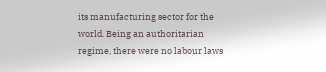its manufacturing sector for the world. Being an authoritarian regime, there were no labour laws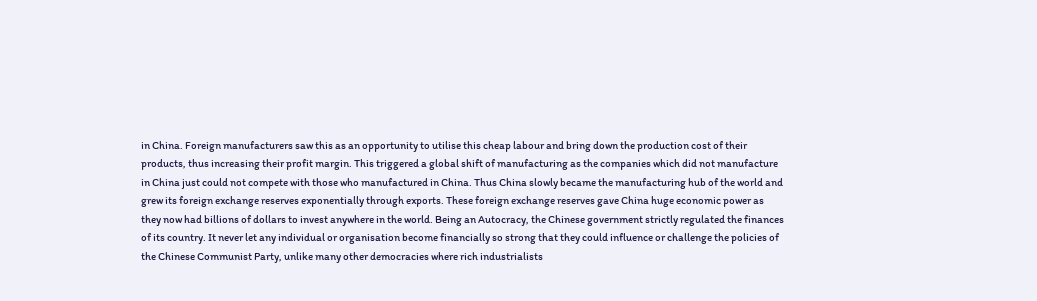in China. Foreign manufacturers saw this as an opportunity to utilise this cheap labour and bring down the production cost of their products, thus increasing their profit margin. This triggered a global shift of manufacturing as the companies which did not manufacture in China just could not compete with those who manufactured in China. Thus China slowly became the manufacturing hub of the world and grew its foreign exchange reserves exponentially through exports. These foreign exchange reserves gave China huge economic power as they now had billions of dollars to invest anywhere in the world. Being an Autocracy, the Chinese government strictly regulated the finances of its country. It never let any individual or organisation become financially so strong that they could influence or challenge the policies of the Chinese Communist Party, unlike many other democracies where rich industrialists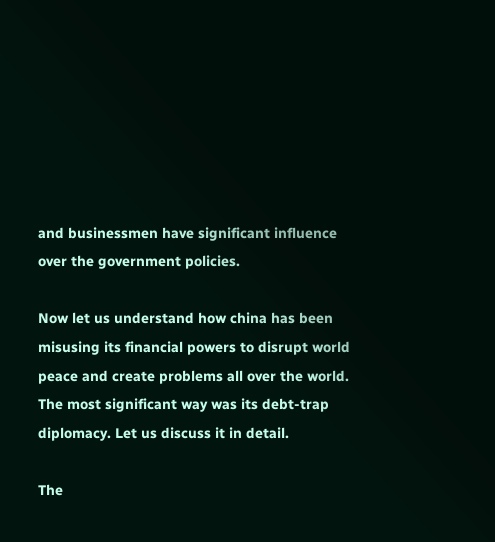and businessmen have significant influence over the government policies.

Now let us understand how china has been misusing its financial powers to disrupt world peace and create problems all over the world. The most significant way was its debt-trap diplomacy. Let us discuss it in detail.

The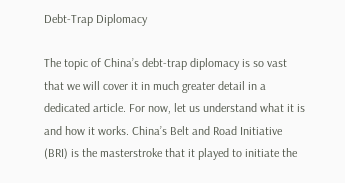Debt-Trap Diplomacy

The topic of China’s debt-trap diplomacy is so vast that we will cover it in much greater detail in a dedicated article. For now, let us understand what it is and how it works. China’s Belt and Road Initiative (BRI) is the masterstroke that it played to initiate the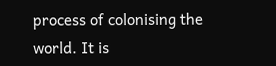process of colonising the world. It is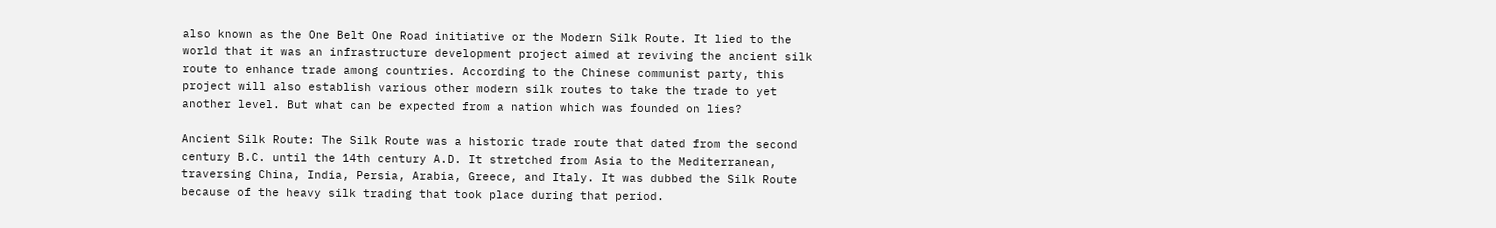also known as the One Belt One Road initiative or the Modern Silk Route. It lied to the world that it was an infrastructure development project aimed at reviving the ancient silk route to enhance trade among countries. According to the Chinese communist party, this project will also establish various other modern silk routes to take the trade to yet another level. But what can be expected from a nation which was founded on lies?

Ancient Silk Route: The Silk Route was a historic trade route that dated from the second century B.C. until the 14th century A.D. It stretched from Asia to the Mediterranean, traversing China, India, Persia, Arabia, Greece, and Italy. It was dubbed the Silk Route because of the heavy silk trading that took place during that period.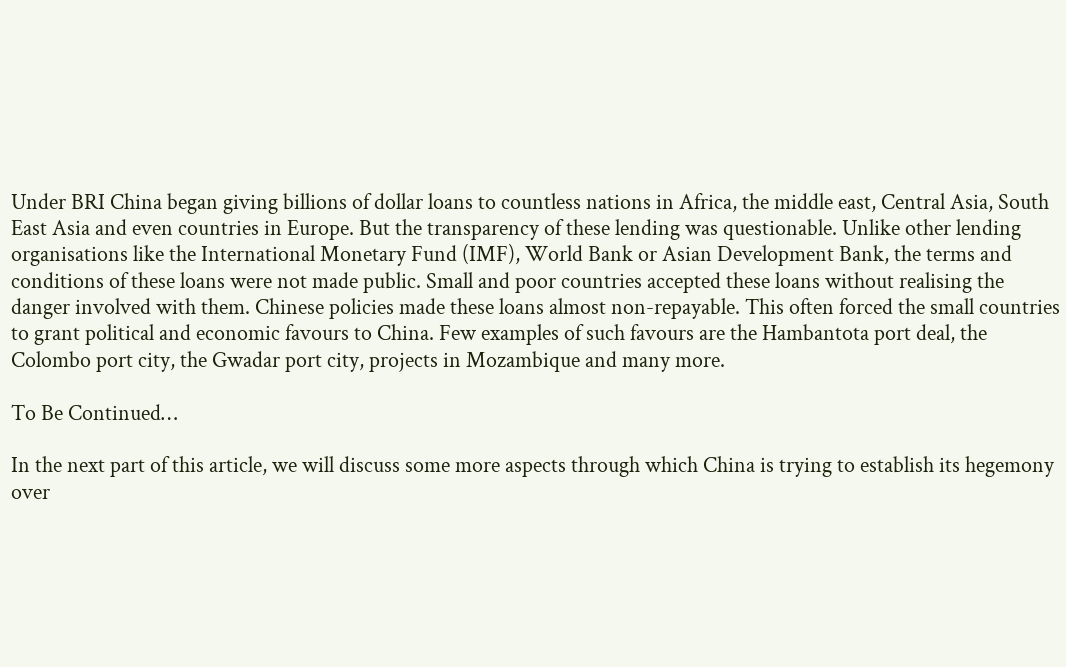Under BRI China began giving billions of dollar loans to countless nations in Africa, the middle east, Central Asia, South East Asia and even countries in Europe. But the transparency of these lending was questionable. Unlike other lending organisations like the International Monetary Fund (IMF), World Bank or Asian Development Bank, the terms and conditions of these loans were not made public. Small and poor countries accepted these loans without realising the danger involved with them. Chinese policies made these loans almost non-repayable. This often forced the small countries to grant political and economic favours to China. Few examples of such favours are the Hambantota port deal, the Colombo port city, the Gwadar port city, projects in Mozambique and many more.

To Be Continued…

In the next part of this article, we will discuss some more aspects through which China is trying to establish its hegemony over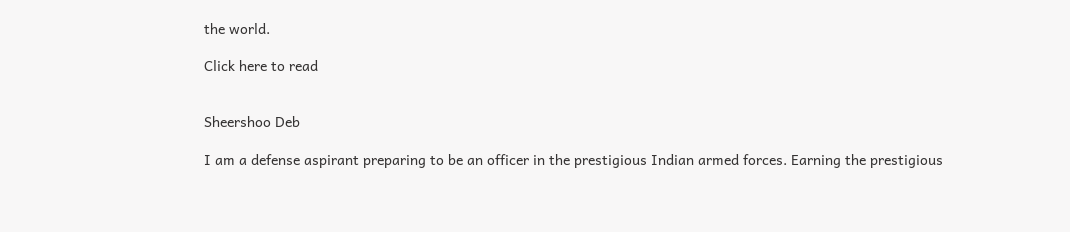the world.

Click here to read


Sheershoo Deb

I am a defense aspirant preparing to be an officer in the prestigious Indian armed forces. Earning the prestigious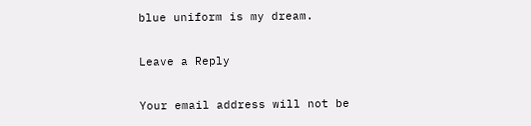blue uniform is my dream.

Leave a Reply

Your email address will not be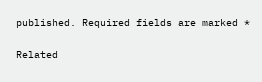published. Required fields are marked *

Related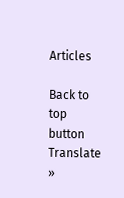Articles

Back to top button
Translate »